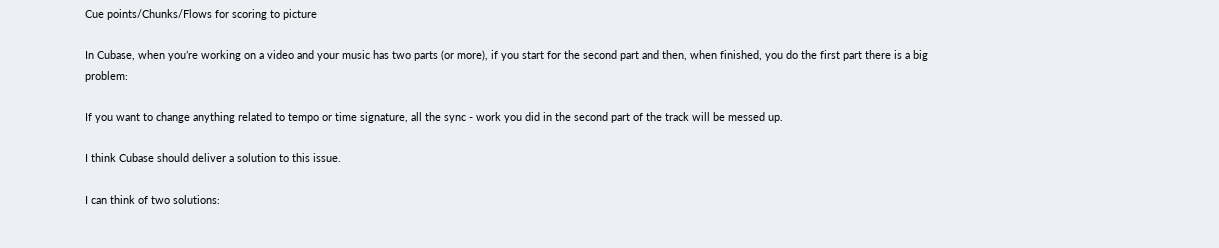Cue points/Chunks/Flows for scoring to picture

In Cubase, when you’re working on a video and your music has two parts (or more), if you start for the second part and then, when finished, you do the first part there is a big problem:

If you want to change anything related to tempo or time signature, all the sync - work you did in the second part of the track will be messed up.

I think Cubase should deliver a solution to this issue.

I can think of two solutions: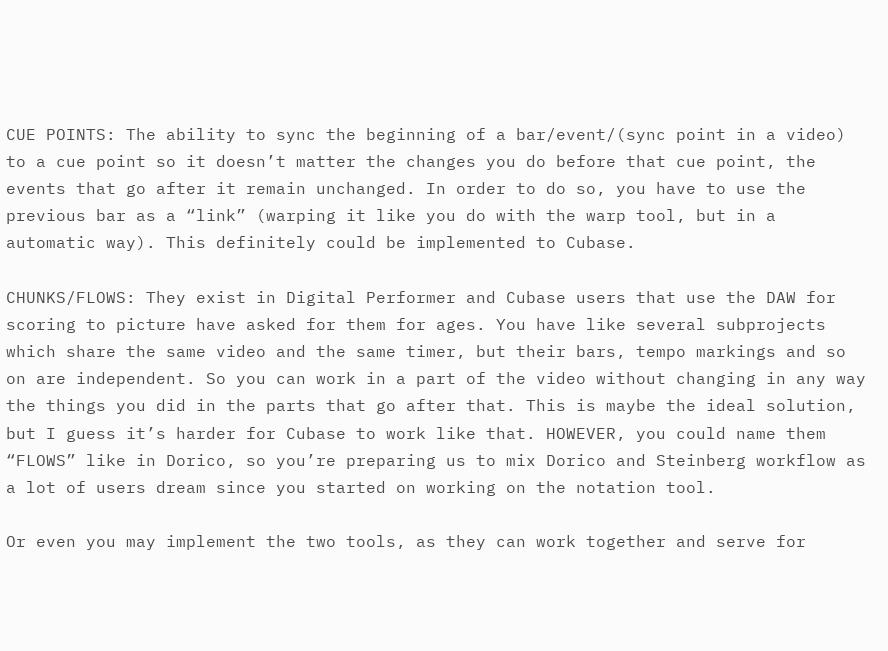CUE POINTS: The ability to sync the beginning of a bar/event/(sync point in a video) to a cue point so it doesn’t matter the changes you do before that cue point, the events that go after it remain unchanged. In order to do so, you have to use the previous bar as a “link” (warping it like you do with the warp tool, but in a automatic way). This definitely could be implemented to Cubase.

CHUNKS/FLOWS: They exist in Digital Performer and Cubase users that use the DAW for scoring to picture have asked for them for ages. You have like several subprojects which share the same video and the same timer, but their bars, tempo markings and so on are independent. So you can work in a part of the video without changing in any way the things you did in the parts that go after that. This is maybe the ideal solution, but I guess it’s harder for Cubase to work like that. HOWEVER, you could name them “FLOWS” like in Dorico, so you’re preparing us to mix Dorico and Steinberg workflow as a lot of users dream since you started on working on the notation tool.

Or even you may implement the two tools, as they can work together and serve for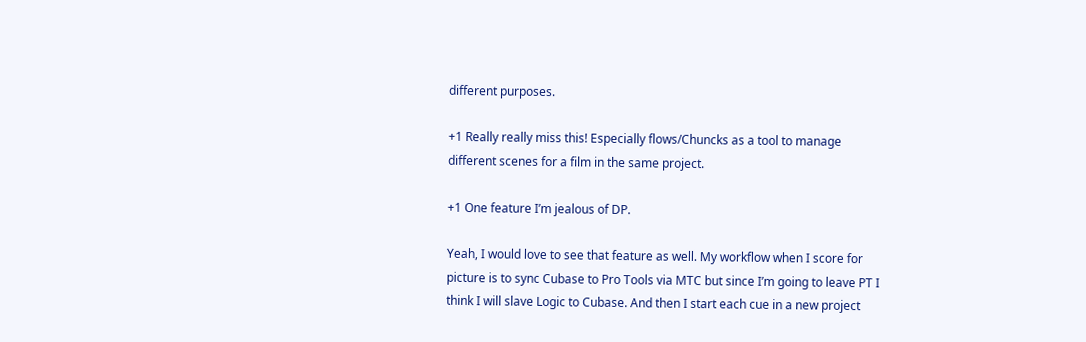different purposes.

+1 Really really miss this! Especially flows/Chuncks as a tool to manage different scenes for a film in the same project.

+1 One feature I’m jealous of DP.

Yeah, I would love to see that feature as well. My workflow when I score for picture is to sync Cubase to Pro Tools via MTC but since I’m going to leave PT I think I will slave Logic to Cubase. And then I start each cue in a new project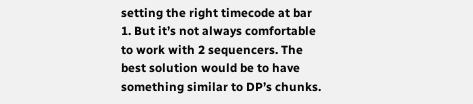setting the right timecode at bar 1. But it’s not always comfortable to work with 2 sequencers. The best solution would be to have something similar to DP’s chunks.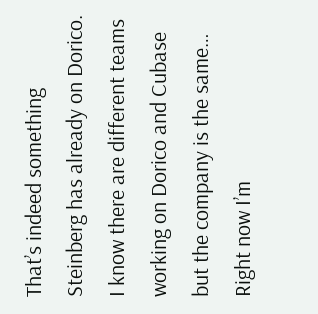That’s indeed something Steinberg has already on Dorico. I know there are different teams working on Dorico and Cubase but the company is the same…
Right now I’m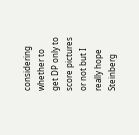considering whether to get DP only to score pictures or not but I really hope Steinberg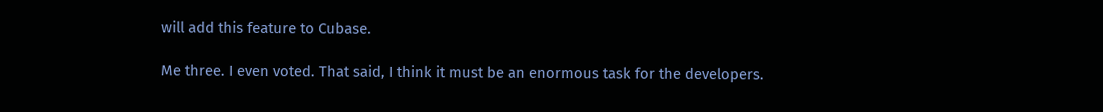will add this feature to Cubase.

Me three. I even voted. That said, I think it must be an enormous task for the developers.